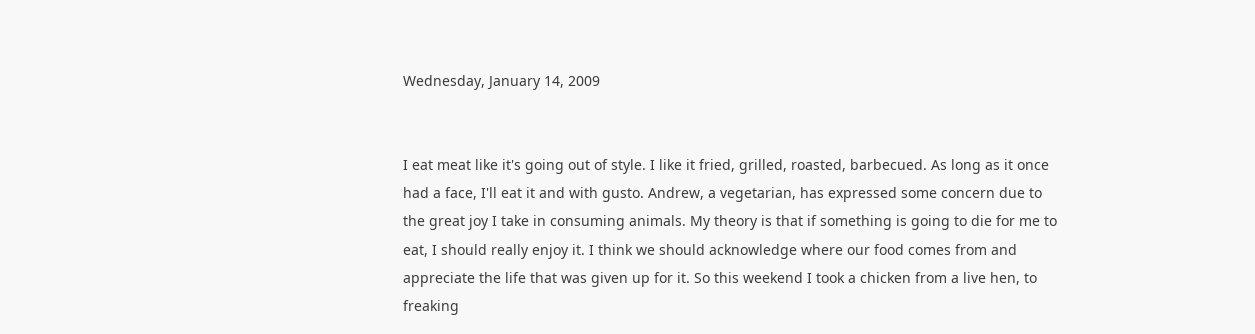Wednesday, January 14, 2009


I eat meat like it's going out of style. I like it fried, grilled, roasted, barbecued. As long as it once had a face, I'll eat it and with gusto. Andrew, a vegetarian, has expressed some concern due to the great joy I take in consuming animals. My theory is that if something is going to die for me to eat, I should really enjoy it. I think we should acknowledge where our food comes from and appreciate the life that was given up for it. So this weekend I took a chicken from a live hen, to freaking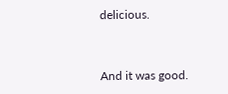delicious.


And it was good.